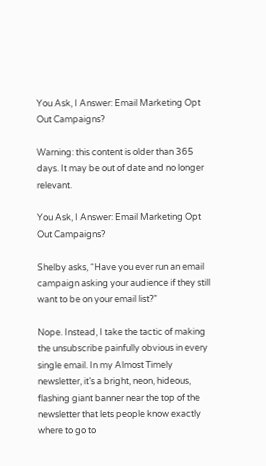You Ask, I Answer: Email Marketing Opt Out Campaigns?

Warning: this content is older than 365 days. It may be out of date and no longer relevant.

You Ask, I Answer: Email Marketing Opt Out Campaigns?

Shelby asks, “Have you ever run an email campaign asking your audience if they still want to be on your email list?”

Nope. Instead, I take the tactic of making the unsubscribe painfully obvious in every single email. In my Almost Timely newsletter, it’s a bright, neon, hideous, flashing giant banner near the top of the newsletter that lets people know exactly where to go to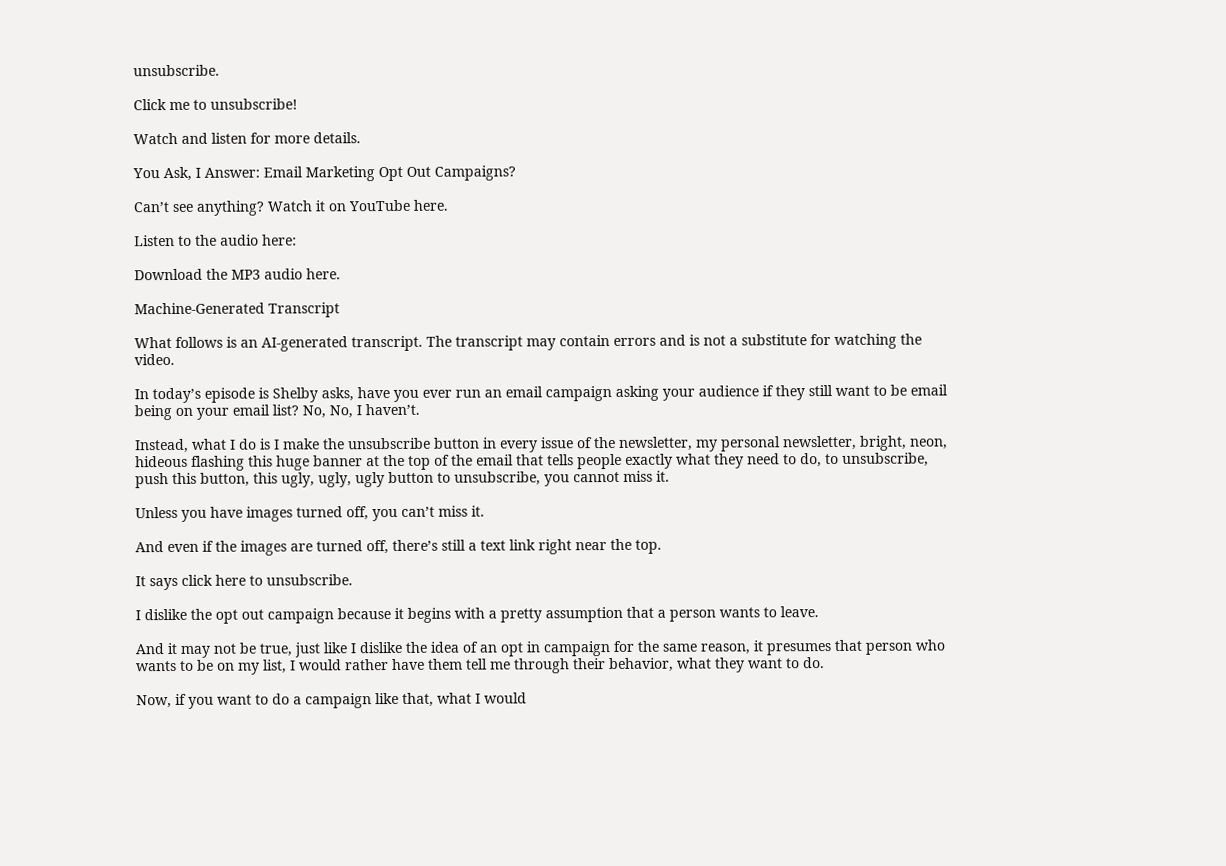unsubscribe.

Click me to unsubscribe!

Watch and listen for more details.

You Ask, I Answer: Email Marketing Opt Out Campaigns?

Can’t see anything? Watch it on YouTube here.

Listen to the audio here:

Download the MP3 audio here.

Machine-Generated Transcript

What follows is an AI-generated transcript. The transcript may contain errors and is not a substitute for watching the video.

In today’s episode is Shelby asks, have you ever run an email campaign asking your audience if they still want to be email being on your email list? No, No, I haven’t.

Instead, what I do is I make the unsubscribe button in every issue of the newsletter, my personal newsletter, bright, neon, hideous flashing this huge banner at the top of the email that tells people exactly what they need to do, to unsubscribe, push this button, this ugly, ugly, ugly button to unsubscribe, you cannot miss it.

Unless you have images turned off, you can’t miss it.

And even if the images are turned off, there’s still a text link right near the top.

It says click here to unsubscribe.

I dislike the opt out campaign because it begins with a pretty assumption that a person wants to leave.

And it may not be true, just like I dislike the idea of an opt in campaign for the same reason, it presumes that person who wants to be on my list, I would rather have them tell me through their behavior, what they want to do.

Now, if you want to do a campaign like that, what I would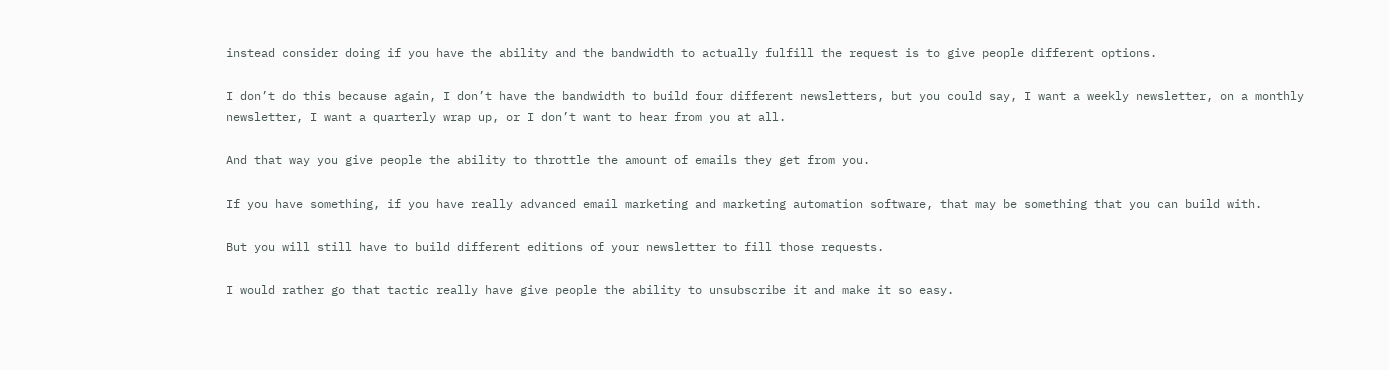instead consider doing if you have the ability and the bandwidth to actually fulfill the request is to give people different options.

I don’t do this because again, I don’t have the bandwidth to build four different newsletters, but you could say, I want a weekly newsletter, on a monthly newsletter, I want a quarterly wrap up, or I don’t want to hear from you at all.

And that way you give people the ability to throttle the amount of emails they get from you.

If you have something, if you have really advanced email marketing and marketing automation software, that may be something that you can build with.

But you will still have to build different editions of your newsletter to fill those requests.

I would rather go that tactic really have give people the ability to unsubscribe it and make it so easy.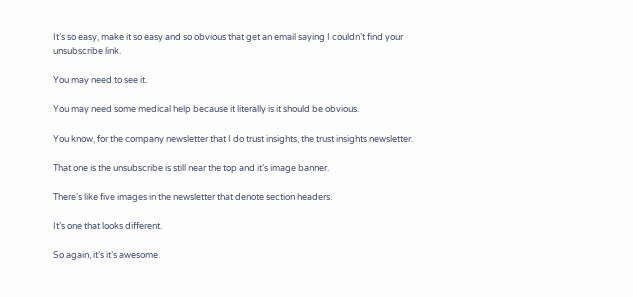It’s so easy, make it so easy and so obvious that get an email saying I couldn’t find your unsubscribe link.

You may need to see it.

You may need some medical help because it literally is it should be obvious.

You know, for the company newsletter that I do trust insights, the trust insights newsletter.

That one is the unsubscribe is still near the top and it’s image banner.

There’s like five images in the newsletter that denote section headers.

It’s one that looks different.

So again, it’s it’s awesome.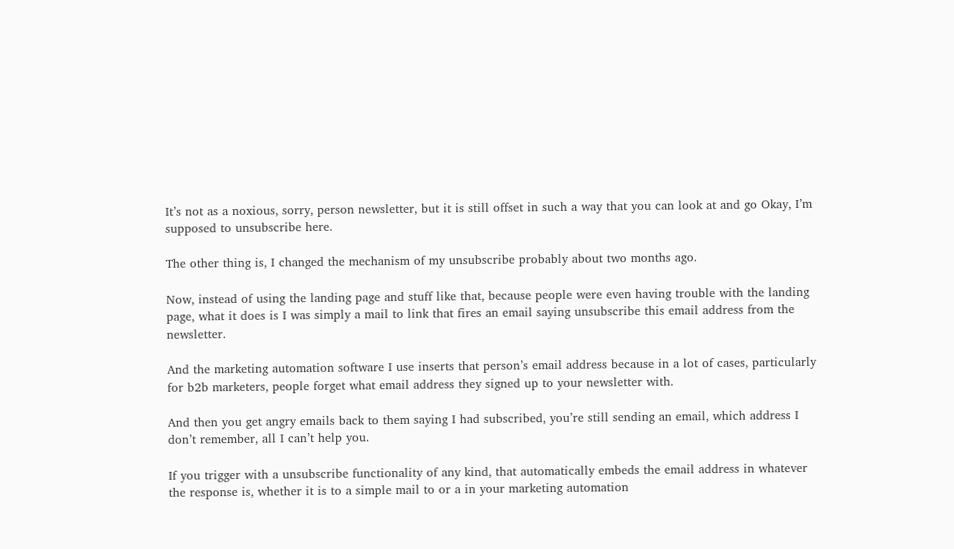It’s not as a noxious, sorry, person newsletter, but it is still offset in such a way that you can look at and go Okay, I’m supposed to unsubscribe here.

The other thing is, I changed the mechanism of my unsubscribe probably about two months ago.

Now, instead of using the landing page and stuff like that, because people were even having trouble with the landing page, what it does is I was simply a mail to link that fires an email saying unsubscribe this email address from the newsletter.

And the marketing automation software I use inserts that person’s email address because in a lot of cases, particularly for b2b marketers, people forget what email address they signed up to your newsletter with.

And then you get angry emails back to them saying I had subscribed, you’re still sending an email, which address I don’t remember, all I can’t help you.

If you trigger with a unsubscribe functionality of any kind, that automatically embeds the email address in whatever the response is, whether it is to a simple mail to or a in your marketing automation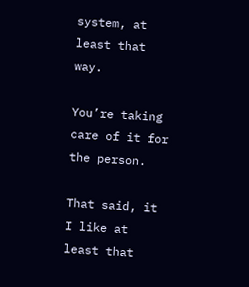system, at least that way.

You’re taking care of it for the person.

That said, it I like at least that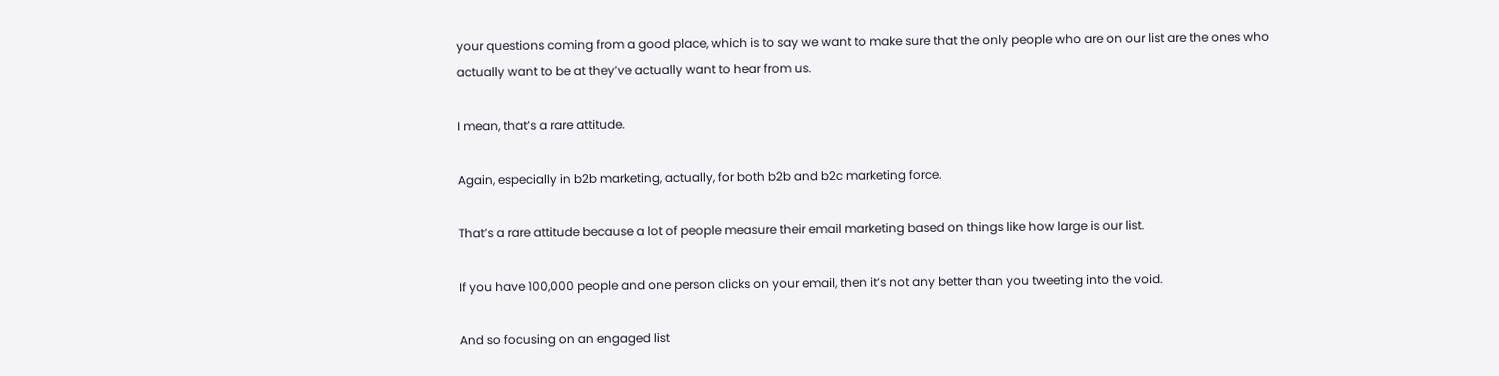your questions coming from a good place, which is to say we want to make sure that the only people who are on our list are the ones who actually want to be at they’ve actually want to hear from us.

I mean, that’s a rare attitude.

Again, especially in b2b marketing, actually, for both b2b and b2c marketing force.

That’s a rare attitude because a lot of people measure their email marketing based on things like how large is our list.

If you have 100,000 people and one person clicks on your email, then it’s not any better than you tweeting into the void.

And so focusing on an engaged list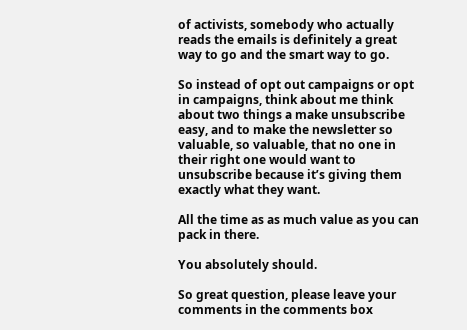of activists, somebody who actually reads the emails is definitely a great way to go and the smart way to go.

So instead of opt out campaigns or opt in campaigns, think about me think about two things a make unsubscribe easy, and to make the newsletter so valuable, so valuable, that no one in their right one would want to unsubscribe because it’s giving them exactly what they want.

All the time as as much value as you can pack in there.

You absolutely should.

So great question, please leave your comments in the comments box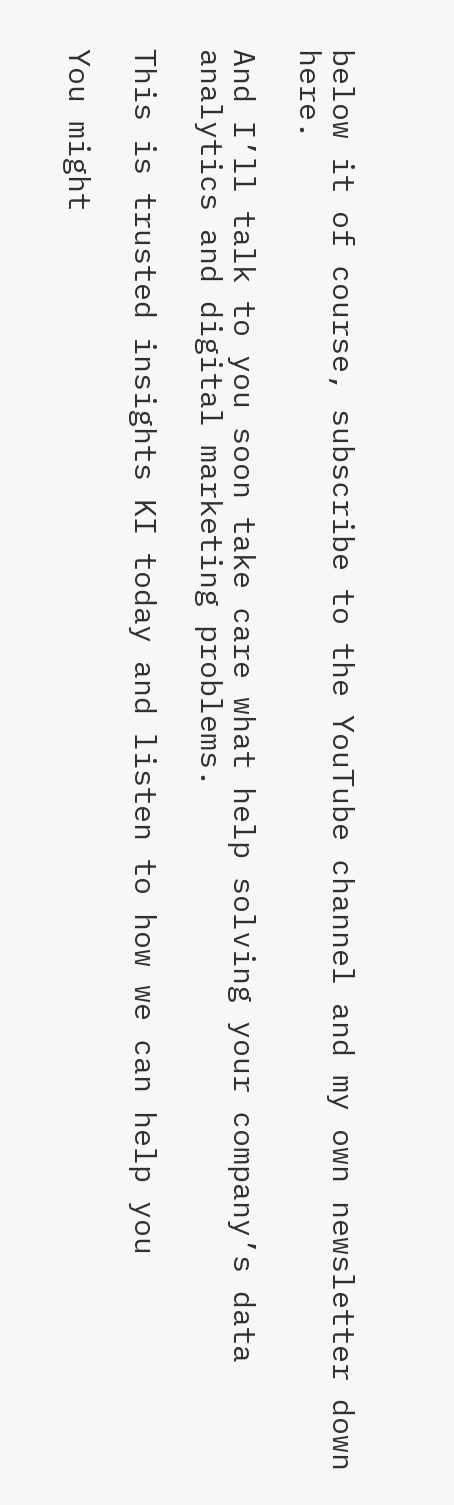below it of course, subscribe to the YouTube channel and my own newsletter down here.

And I’ll talk to you soon take care what help solving your company’s data analytics and digital marketing problems.

This is trusted insights KI today and listen to how we can help you

You might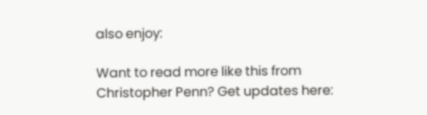also enjoy:

Want to read more like this from Christopher Penn? Get updates here: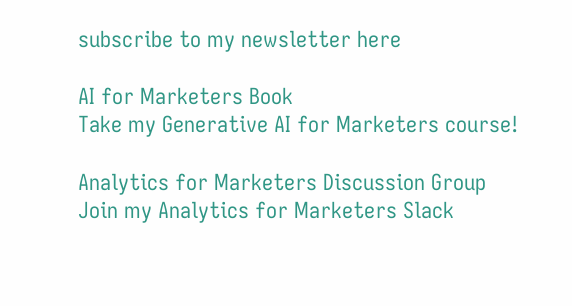subscribe to my newsletter here

AI for Marketers Book
Take my Generative AI for Marketers course!

Analytics for Marketers Discussion Group
Join my Analytics for Marketers Slack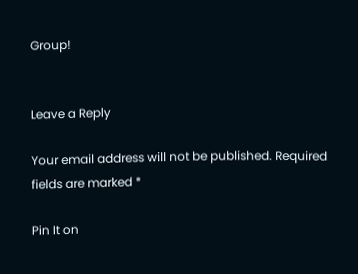Group!


Leave a Reply

Your email address will not be published. Required fields are marked *

Pin It on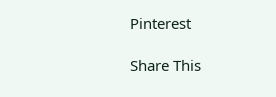Pinterest

Share This